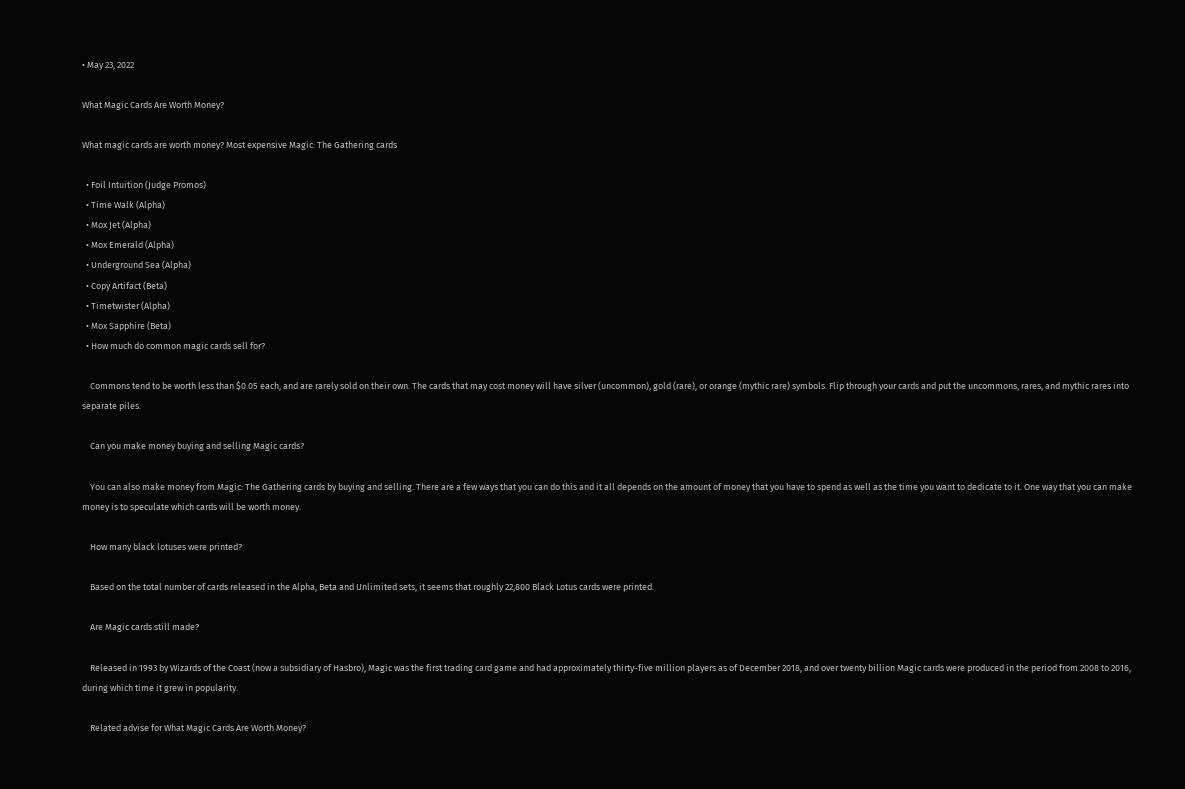• May 23, 2022

What Magic Cards Are Worth Money?

What magic cards are worth money? Most expensive Magic: The Gathering cards

  • Foil Intuition (Judge Promos)
  • Time Walk (Alpha)
  • Mox Jet (Alpha)
  • Mox Emerald (Alpha)
  • Underground Sea (Alpha)
  • Copy Artifact (Beta)
  • Timetwister (Alpha)
  • Mox Sapphire (Beta)
  • How much do common magic cards sell for?

    Commons tend to be worth less than $0.05 each, and are rarely sold on their own. The cards that may cost money will have silver (uncommon), gold (rare), or orange (mythic rare) symbols. Flip through your cards and put the uncommons, rares, and mythic rares into separate piles.

    Can you make money buying and selling Magic cards?

    You can also make money from Magic: The Gathering cards by buying and selling. There are a few ways that you can do this and it all depends on the amount of money that you have to spend as well as the time you want to dedicate to it. One way that you can make money is to speculate which cards will be worth money.

    How many black lotuses were printed?

    Based on the total number of cards released in the Alpha, Beta and Unlimited sets, it seems that roughly 22,800 Black Lotus cards were printed.

    Are Magic cards still made?

    Released in 1993 by Wizards of the Coast (now a subsidiary of Hasbro), Magic was the first trading card game and had approximately thirty-five million players as of December 2018, and over twenty billion Magic cards were produced in the period from 2008 to 2016, during which time it grew in popularity.

    Related advise for What Magic Cards Are Worth Money?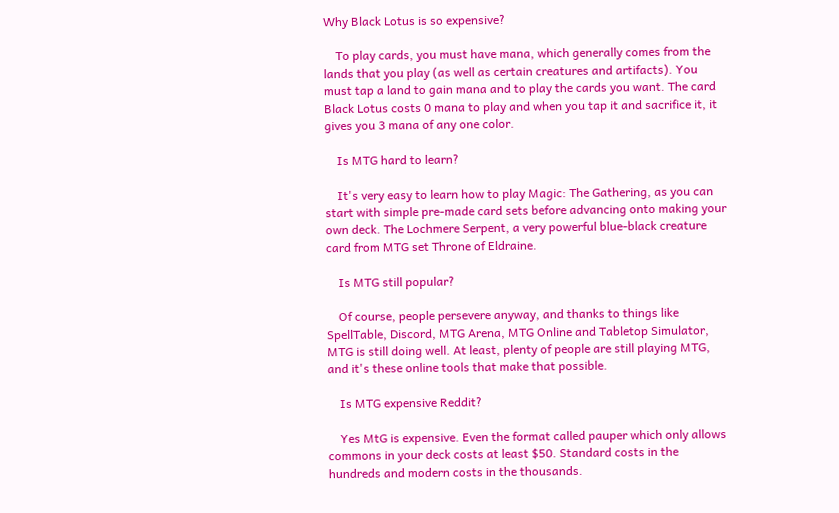Why Black Lotus is so expensive?

    To play cards, you must have mana, which generally comes from the lands that you play (as well as certain creatures and artifacts). You must tap a land to gain mana and to play the cards you want. The card Black Lotus costs 0 mana to play and when you tap it and sacrifice it, it gives you 3 mana of any one color.

    Is MTG hard to learn?

    It's very easy to learn how to play Magic: The Gathering, as you can start with simple pre-made card sets before advancing onto making your own deck. The Lochmere Serpent, a very powerful blue-black creature card from MTG set Throne of Eldraine.

    Is MTG still popular?

    Of course, people persevere anyway, and thanks to things like SpellTable, Discord, MTG Arena, MTG Online and Tabletop Simulator, MTG is still doing well. At least, plenty of people are still playing MTG, and it's these online tools that make that possible.

    Is MTG expensive Reddit?

    Yes MtG is expensive. Even the format called pauper which only allows commons in your deck costs at least $50. Standard costs in the hundreds and modern costs in the thousands.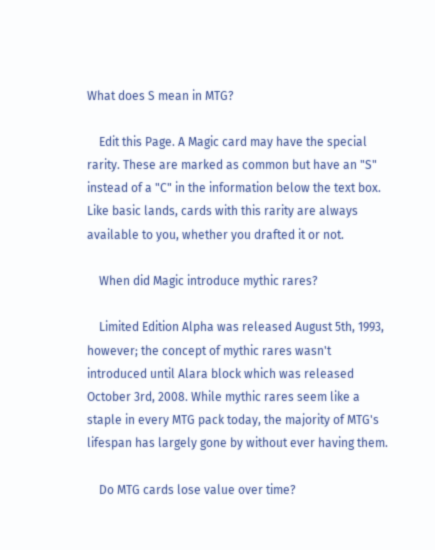What does S mean in MTG?

    Edit this Page. A Magic card may have the special rarity. These are marked as common but have an "S" instead of a "C" in the information below the text box. Like basic lands, cards with this rarity are always available to you, whether you drafted it or not.

    When did Magic introduce mythic rares?

    Limited Edition Alpha was released August 5th, 1993, however; the concept of mythic rares wasn't introduced until Alara block which was released October 3rd, 2008. While mythic rares seem like a staple in every MTG pack today, the majority of MTG's lifespan has largely gone by without ever having them.

    Do MTG cards lose value over time?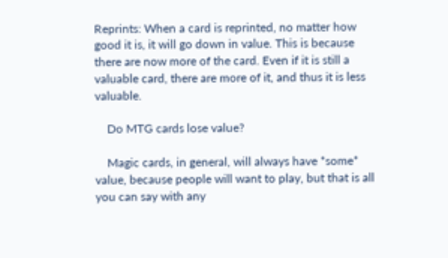Reprints: When a card is reprinted, no matter how good it is, it will go down in value. This is because there are now more of the card. Even if it is still a valuable card, there are more of it, and thus it is less valuable.

    Do MTG cards lose value?

    Magic cards, in general, will always have *some* value, because people will want to play, but that is all you can say with any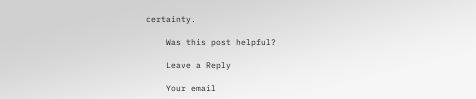certainty.

    Was this post helpful?

    Leave a Reply

    Your email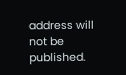address will not be published.